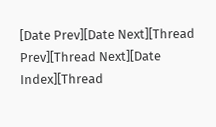[Date Prev][Date Next][Thread Prev][Thread Next][Date Index][Thread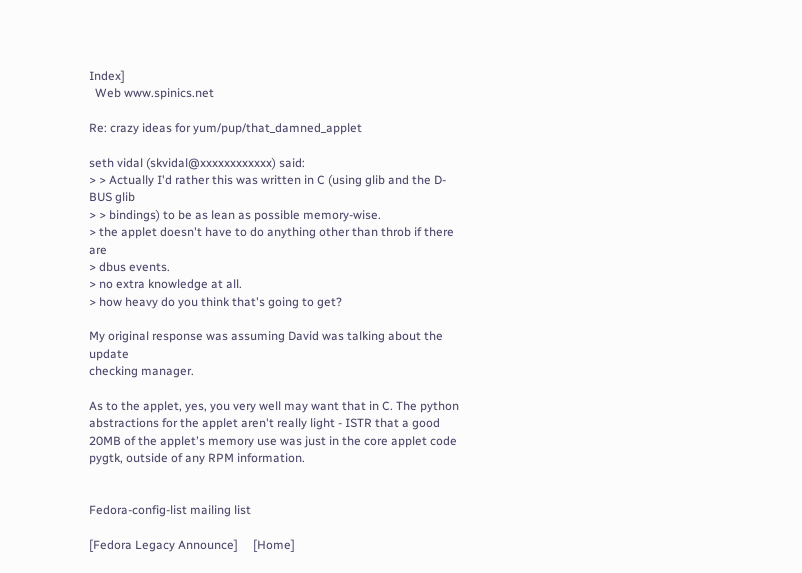Index]
  Web www.spinics.net

Re: crazy ideas for yum/pup/that_damned_applet

seth vidal (skvidal@xxxxxxxxxxxx) said:
> > Actually I'd rather this was written in C (using glib and the D-BUS glib
> > bindings) to be as lean as possible memory-wise.
> the applet doesn't have to do anything other than throb if there are
> dbus events.
> no extra knowledge at all.
> how heavy do you think that's going to get?

My original response was assuming David was talking about the update
checking manager.

As to the applet, yes, you very well may want that in C. The python
abstractions for the applet aren't really light - ISTR that a good
20MB of the applet's memory use was just in the core applet code
pygtk, outside of any RPM information.


Fedora-config-list mailing list

[Fedora Legacy Announce]     [Home]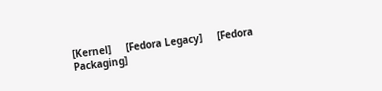[Kernel]     [Fedora Legacy]     [Fedora Packaging]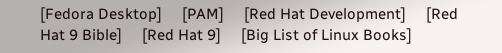[Fedora Desktop]     [PAM]     [Red Hat Development]     [Red Hat 9 Bible]     [Red Hat 9]     [Big List of Linux Books]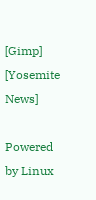[Gimp]     [Yosemite News]

Powered by Linux